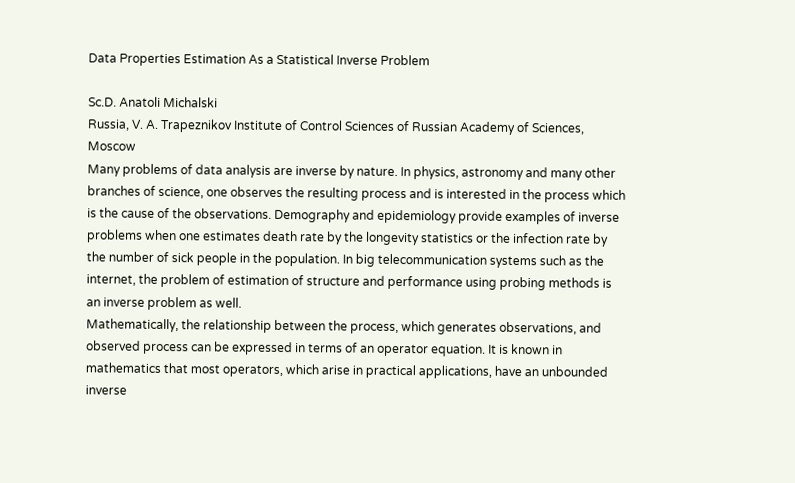Data Properties Estimation As a Statistical Inverse Problem

Sc.D. Anatoli Michalski
Russia, V. A. Trapeznikov Institute of Control Sciences of Russian Academy of Sciences, Moscow
Many problems of data analysis are inverse by nature. In physics, astronomy and many other branches of science, one observes the resulting process and is interested in the process which is the cause of the observations. Demography and epidemiology provide examples of inverse problems when one estimates death rate by the longevity statistics or the infection rate by the number of sick people in the population. In big telecommunication systems such as the internet, the problem of estimation of structure and performance using probing methods is an inverse problem as well.
Mathematically, the relationship between the process, which generates observations, and observed process can be expressed in terms of an operator equation. It is known in mathematics that most operators, which arise in practical applications, have an unbounded inverse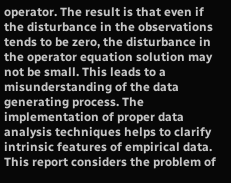operator. The result is that even if the disturbance in the observations tends to be zero, the disturbance in the operator equation solution may not be small. This leads to a misunderstanding of the data generating process. The implementation of proper data analysis techniques helps to clarify intrinsic features of empirical data.
This report considers the problem of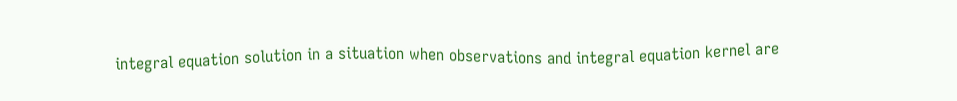integral equation solution in a situation when observations and integral equation kernel are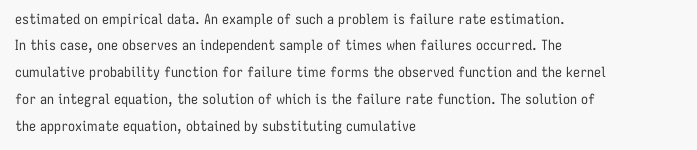estimated on empirical data. An example of such a problem is failure rate estimation.
In this case, one observes an independent sample of times when failures occurred. The cumulative probability function for failure time forms the observed function and the kernel for an integral equation, the solution of which is the failure rate function. The solution of the approximate equation, obtained by substituting cumulative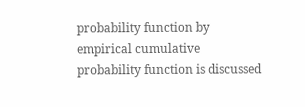probability function by empirical cumulative probability function is discussed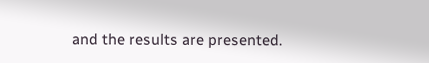and the results are presented.